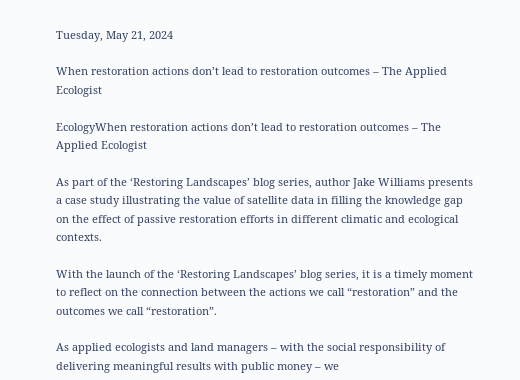Tuesday, May 21, 2024

When restoration actions don’t lead to restoration outcomes – The Applied Ecologist

EcologyWhen restoration actions don’t lead to restoration outcomes – The Applied Ecologist

As part of the ‘Restoring Landscapes’ blog series, author Jake Williams presents a case study illustrating the value of satellite data in filling the knowledge gap on the effect of passive restoration efforts in different climatic and ecological contexts.

With the launch of the ‘Restoring Landscapes’ blog series, it is a timely moment to reflect on the connection between the actions we call “restoration” and the outcomes we call “restoration”.

As applied ecologists and land managers – with the social responsibility of delivering meaningful results with public money – we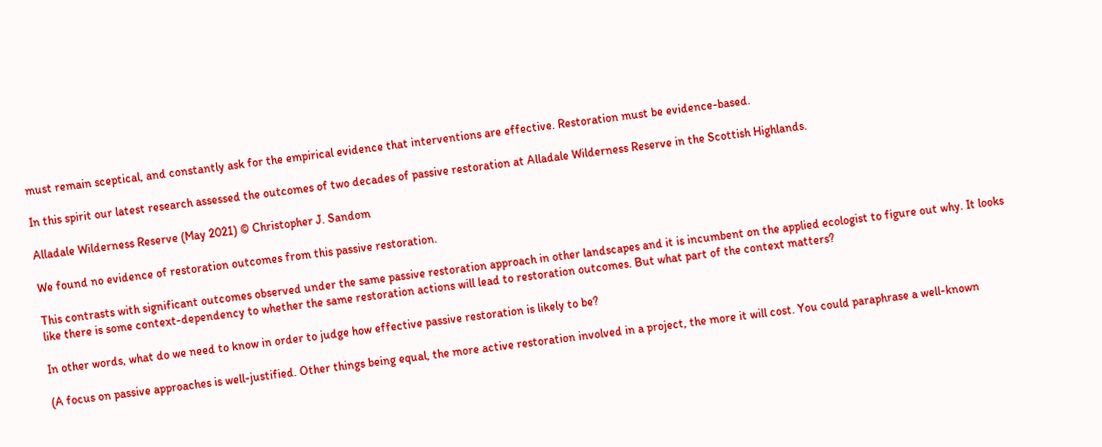must remain sceptical, and constantly ask for the empirical evidence that interventions are effective. Restoration must be evidence-based.

In this spirit our latest research assessed the outcomes of two decades of passive restoration at Alladale Wilderness Reserve in the Scottish Highlands.

Alladale Wilderness Reserve (May 2021) © Christopher J. Sandom

We found no evidence of restoration outcomes from this passive restoration.

This contrasts with significant outcomes observed under the same passive restoration approach in other landscapes and it is incumbent on the applied ecologist to figure out why. It looks like there is some context-dependency to whether the same restoration actions will lead to restoration outcomes. But what part of the context matters?

In other words, what do we need to know in order to judge how effective passive restoration is likely to be?

(A focus on passive approaches is well-justified. Other things being equal, the more active restoration involved in a project, the more it will cost. You could paraphrase a well-known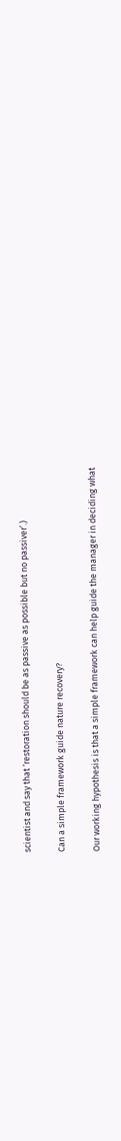scientist and say that ‘restoration should be as passive as possible but no passiver’.)

Can a simple framework guide nature recovery?

Our working hypothesis is that a simple framework can help guide the manager in deciding what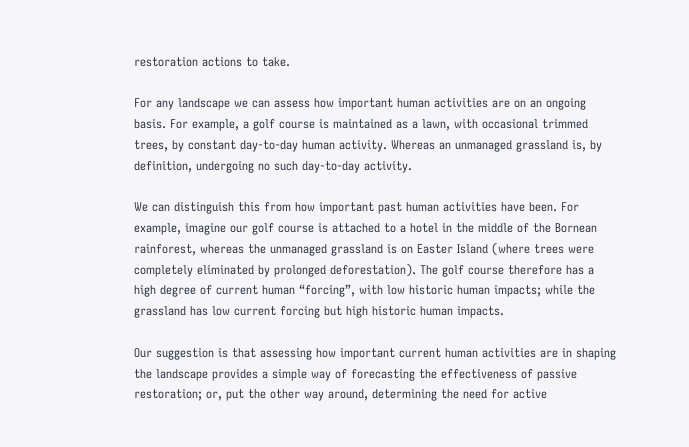restoration actions to take.

For any landscape we can assess how important human activities are on an ongoing basis. For example, a golf course is maintained as a lawn, with occasional trimmed trees, by constant day-to-day human activity. Whereas an unmanaged grassland is, by definition, undergoing no such day-to-day activity.

We can distinguish this from how important past human activities have been. For example, imagine our golf course is attached to a hotel in the middle of the Bornean rainforest, whereas the unmanaged grassland is on Easter Island (where trees were completely eliminated by prolonged deforestation). The golf course therefore has a high degree of current human “forcing”, with low historic human impacts; while the grassland has low current forcing but high historic human impacts.

Our suggestion is that assessing how important current human activities are in shaping the landscape provides a simple way of forecasting the effectiveness of passive restoration; or, put the other way around, determining the need for active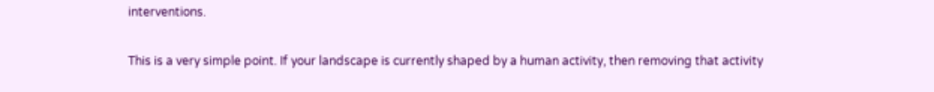interventions.

This is a very simple point. If your landscape is currently shaped by a human activity, then removing that activity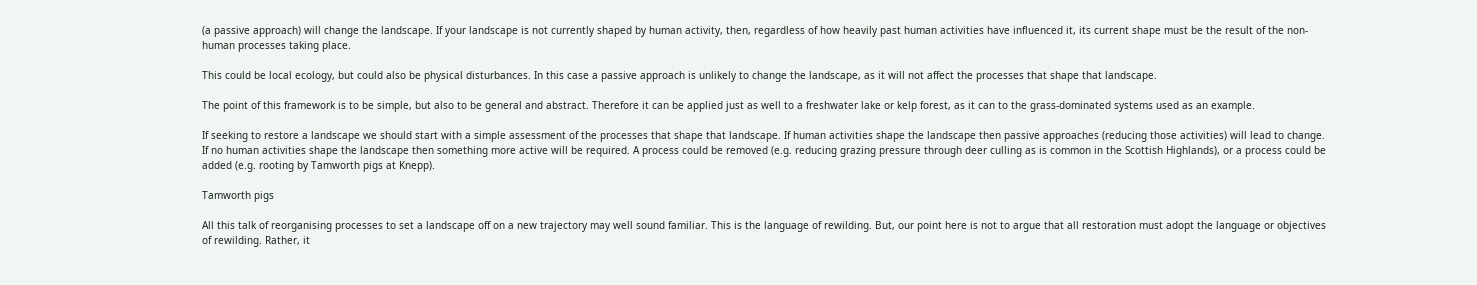(a passive approach) will change the landscape. If your landscape is not currently shaped by human activity, then, regardless of how heavily past human activities have influenced it, its current shape must be the result of the non-human processes taking place.

This could be local ecology, but could also be physical disturbances. In this case a passive approach is unlikely to change the landscape, as it will not affect the processes that shape that landscape.

The point of this framework is to be simple, but also to be general and abstract. Therefore it can be applied just as well to a freshwater lake or kelp forest, as it can to the grass-dominated systems used as an example.

If seeking to restore a landscape we should start with a simple assessment of the processes that shape that landscape. If human activities shape the landscape then passive approaches (reducing those activities) will lead to change. If no human activities shape the landscape then something more active will be required. A process could be removed (e.g. reducing grazing pressure through deer culling as is common in the Scottish Highlands), or a process could be added (e.g. rooting by Tamworth pigs at Knepp).

Tamworth pigs

All this talk of reorganising processes to set a landscape off on a new trajectory may well sound familiar. This is the language of rewilding. But, our point here is not to argue that all restoration must adopt the language or objectives of rewilding. Rather, it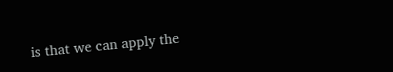is that we can apply the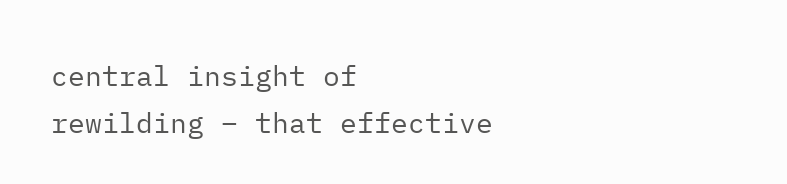central insight of rewilding – that effective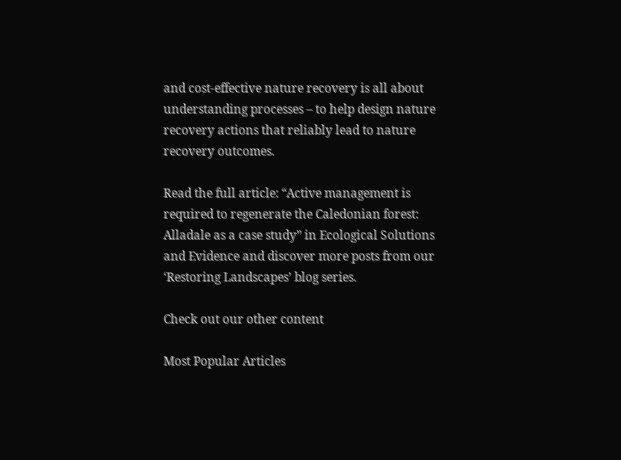and cost-effective nature recovery is all about understanding processes – to help design nature recovery actions that reliably lead to nature recovery outcomes.

Read the full article: “Active management is required to regenerate the Caledonian forest: Alladale as a case study” in Ecological Solutions and Evidence and discover more posts from our ‘Restoring Landscapes’ blog series.

Check out our other content

Most Popular Articles